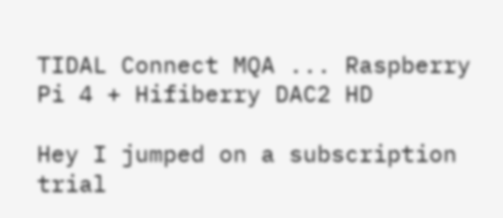TIDAL Connect MQA ... Raspberry Pi 4 + Hifiberry DAC2 HD

Hey I jumped on a subscription trial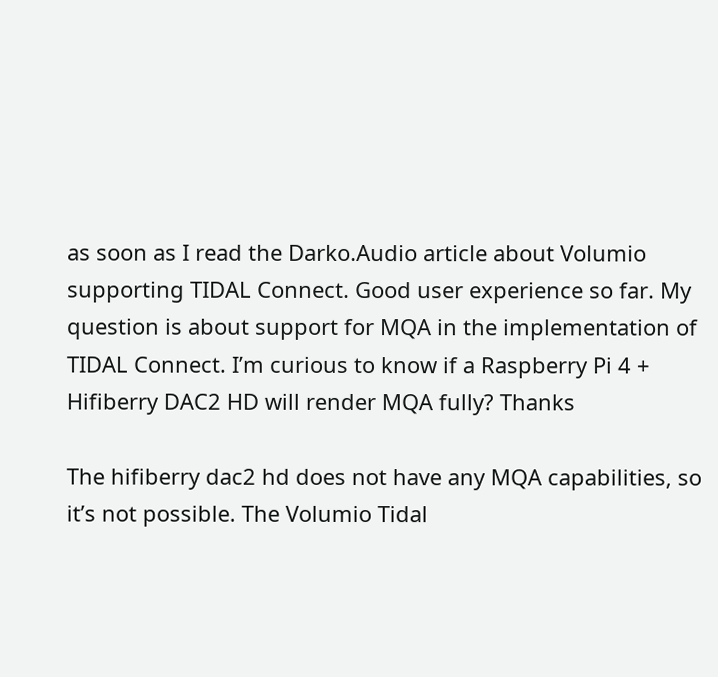as soon as I read the Darko.Audio article about Volumio supporting TIDAL Connect. Good user experience so far. My question is about support for MQA in the implementation of TIDAL Connect. I’m curious to know if a Raspberry Pi 4 + Hifiberry DAC2 HD will render MQA fully? Thanks

The hifiberry dac2 hd does not have any MQA capabilities, so it’s not possible. The Volumio Tidal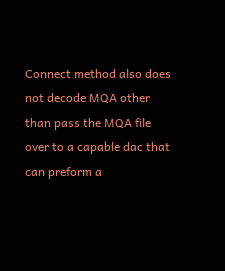Connect method also does not decode MQA other than pass the MQA file over to a capable dac that can preform a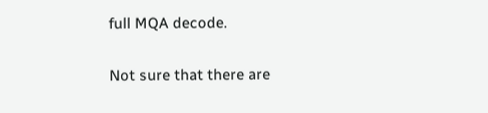full MQA decode.

Not sure that there are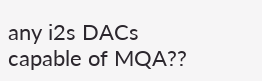any i2s DACs capable of MQA??